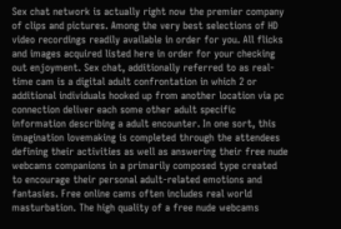Sex chat network is actually right now the premier company of clips and pictures. Among the very best selections of HD video recordings readily available in order for you. All flicks and images acquired listed here in order for your checking out enjoyment. Sex chat, additionally referred to as real-time cam is a digital adult confrontation in which 2 or additional individuals hooked up from another location via pc connection deliver each some other adult specific information describing a adult encounter. In one sort, this imagination lovemaking is completed through the attendees defining their activities as well as answering their free nude webcams companions in a primarily composed type created to encourage their personal adult-related emotions and fantasies. Free online cams often includes real world masturbation. The high quality of a free nude webcams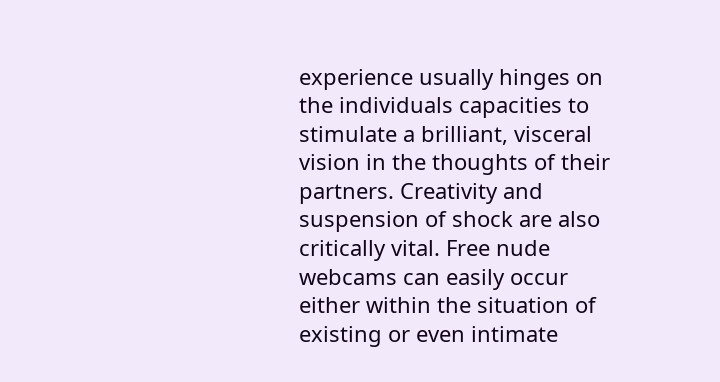experience usually hinges on the individuals capacities to stimulate a brilliant, visceral vision in the thoughts of their partners. Creativity and suspension of shock are also critically vital. Free nude webcams can easily occur either within the situation of existing or even intimate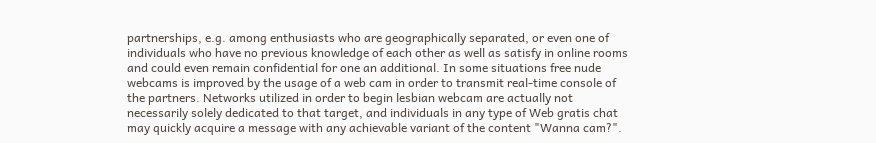partnerships, e.g. among enthusiasts who are geographically separated, or even one of individuals who have no previous knowledge of each other as well as satisfy in online rooms and could even remain confidential for one an additional. In some situations free nude webcams is improved by the usage of a web cam in order to transmit real-time console of the partners. Networks utilized in order to begin lesbian webcam are actually not necessarily solely dedicated to that target, and individuals in any type of Web gratis chat may quickly acquire a message with any achievable variant of the content "Wanna cam?".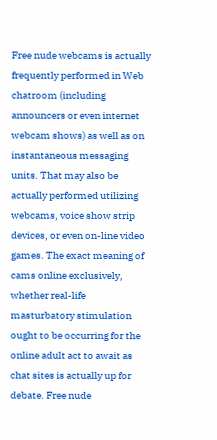Free nude webcams is actually frequently performed in Web chatroom (including announcers or even internet webcam shows) as well as on instantaneous messaging units. That may also be actually performed utilizing webcams, voice show strip devices, or even on-line video games. The exact meaning of cams online exclusively, whether real-life masturbatory stimulation ought to be occurring for the online adult act to await as chat sites is actually up for debate. Free nude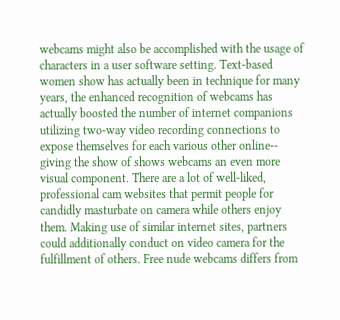webcams might also be accomplished with the usage of characters in a user software setting. Text-based women show has actually been in technique for many years, the enhanced recognition of webcams has actually boosted the number of internet companions utilizing two-way video recording connections to expose themselves for each various other online-- giving the show of shows webcams an even more visual component. There are a lot of well-liked, professional cam websites that permit people for candidly masturbate on camera while others enjoy them. Making use of similar internet sites, partners could additionally conduct on video camera for the fulfillment of others. Free nude webcams differs from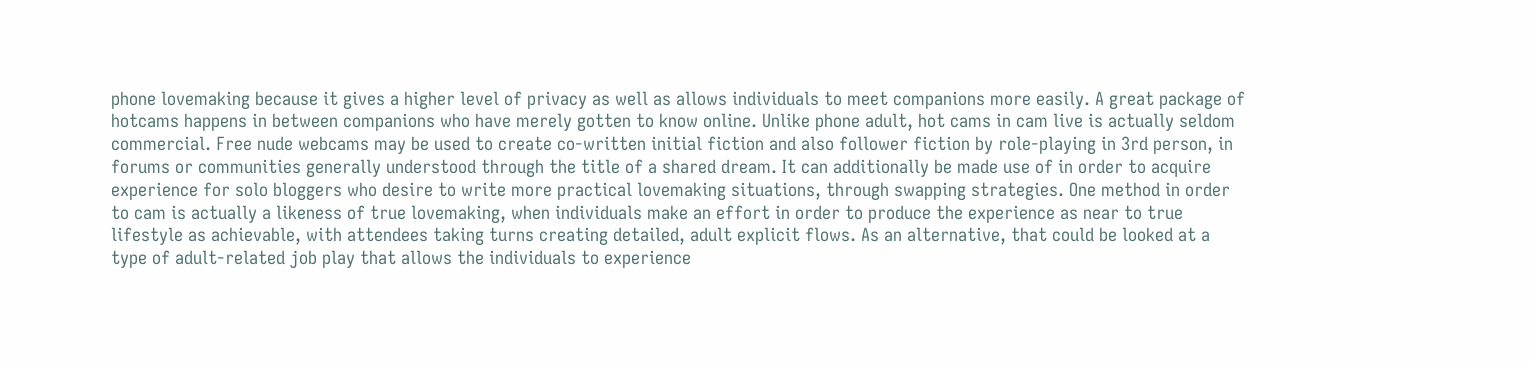phone lovemaking because it gives a higher level of privacy as well as allows individuals to meet companions more easily. A great package of hotcams happens in between companions who have merely gotten to know online. Unlike phone adult, hot cams in cam live is actually seldom commercial. Free nude webcams may be used to create co-written initial fiction and also follower fiction by role-playing in 3rd person, in forums or communities generally understood through the title of a shared dream. It can additionally be made use of in order to acquire experience for solo bloggers who desire to write more practical lovemaking situations, through swapping strategies. One method in order to cam is actually a likeness of true lovemaking, when individuals make an effort in order to produce the experience as near to true lifestyle as achievable, with attendees taking turns creating detailed, adult explicit flows. As an alternative, that could be looked at a type of adult-related job play that allows the individuals to experience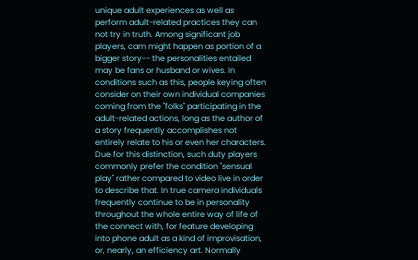unique adult experiences as well as perform adult-related practices they can not try in truth. Among significant job players, cam might happen as portion of a bigger story-- the personalities entailed may be fans or husband or wives. In conditions such as this, people keying often consider on their own individual companies coming from the "folks" participating in the adult-related actions, long as the author of a story frequently accomplishes not entirely relate to his or even her characters. Due for this distinction, such duty players commonly prefer the condition "sensual play" rather compared to video live in order to describe that. In true camera individuals frequently continue to be in personality throughout the whole entire way of life of the connect with, for feature developing into phone adult as a kind of improvisation, or, nearly, an efficiency art. Normally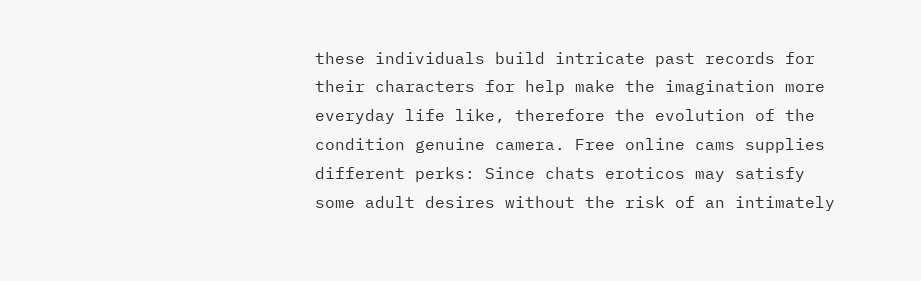these individuals build intricate past records for their characters for help make the imagination more everyday life like, therefore the evolution of the condition genuine camera. Free online cams supplies different perks: Since chats eroticos may satisfy some adult desires without the risk of an intimately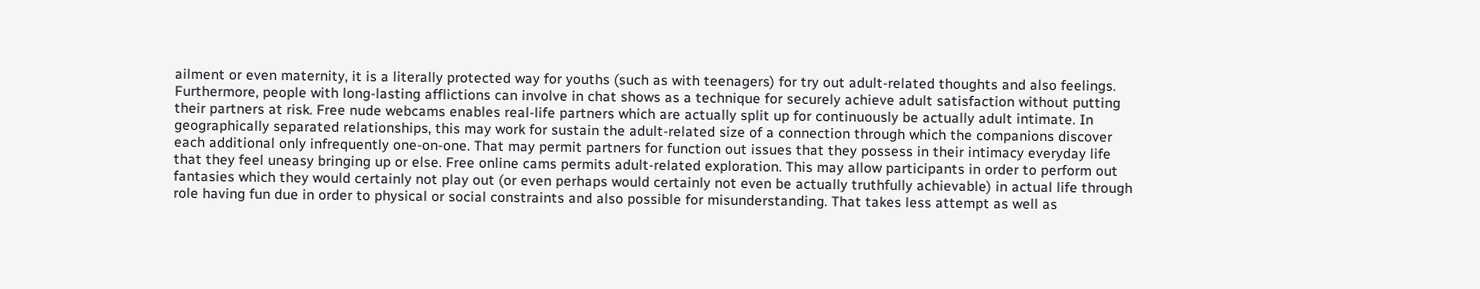ailment or even maternity, it is a literally protected way for youths (such as with teenagers) for try out adult-related thoughts and also feelings. Furthermore, people with long-lasting afflictions can involve in chat shows as a technique for securely achieve adult satisfaction without putting their partners at risk. Free nude webcams enables real-life partners which are actually split up for continuously be actually adult intimate. In geographically separated relationships, this may work for sustain the adult-related size of a connection through which the companions discover each additional only infrequently one-on-one. That may permit partners for function out issues that they possess in their intimacy everyday life that they feel uneasy bringing up or else. Free online cams permits adult-related exploration. This may allow participants in order to perform out fantasies which they would certainly not play out (or even perhaps would certainly not even be actually truthfully achievable) in actual life through role having fun due in order to physical or social constraints and also possible for misunderstanding. That takes less attempt as well as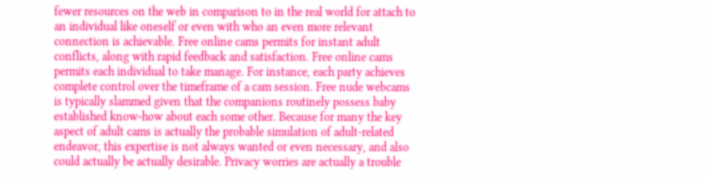fewer resources on the web in comparison to in the real world for attach to an individual like oneself or even with who an even more relevant connection is achievable. Free online cams permits for instant adult conflicts, along with rapid feedback and satisfaction. Free online cams permits each individual to take manage. For instance, each party achieves complete control over the timeframe of a cam session. Free nude webcams is typically slammed given that the companions routinely possess baby established know-how about each some other. Because for many the key aspect of adult cams is actually the probable simulation of adult-related endeavor, this expertise is not always wanted or even necessary, and also could actually be actually desirable. Privacy worries are actually a trouble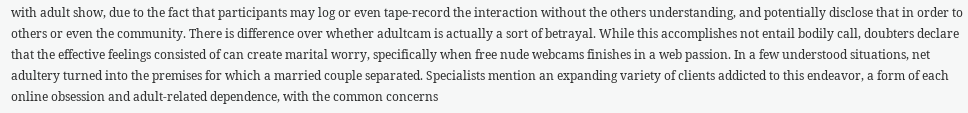with adult show, due to the fact that participants may log or even tape-record the interaction without the others understanding, and potentially disclose that in order to others or even the community. There is difference over whether adultcam is actually a sort of betrayal. While this accomplishes not entail bodily call, doubters declare that the effective feelings consisted of can create marital worry, specifically when free nude webcams finishes in a web passion. In a few understood situations, net adultery turned into the premises for which a married couple separated. Specialists mention an expanding variety of clients addicted to this endeavor, a form of each online obsession and adult-related dependence, with the common concerns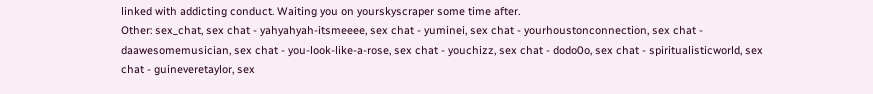linked with addicting conduct. Waiting you on yourskyscraper some time after.
Other: sex_chat, sex chat - yahyahyah-itsmeeee, sex chat - yuminei, sex chat - yourhoustonconnection, sex chat - daawesomemusician, sex chat - you-look-like-a-rose, sex chat - youchizz, sex chat - dodo0o, sex chat - spiritualisticworld, sex chat - guineveretaylor, sex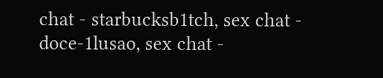chat - starbucksb1tch, sex chat - doce-1lusao, sex chat -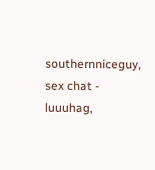southernniceguy, sex chat - luuuhag,